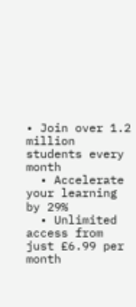• Join over 1.2 million students every month
  • Accelerate your learning by 29%
  • Unlimited access from just £6.99 per month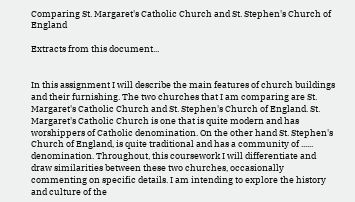Comparing St. Margaret's Catholic Church and St. Stephen's Church of England

Extracts from this document...


In this assignment I will describe the main features of church buildings and their furnishing. The two churches that I am comparing are St. Margaret's Catholic Church and St. Stephen's Church of England. St. Margaret's Catholic Church is one that is quite modern and has worshippers of Catholic denomination. On the other hand St. Stephen's Church of England, is quite traditional and has a community of ...... denomination. Throughout, this coursework I will differentiate and draw similarities between these two churches, occasionally commenting on specific details. I am intending to explore the history and culture of the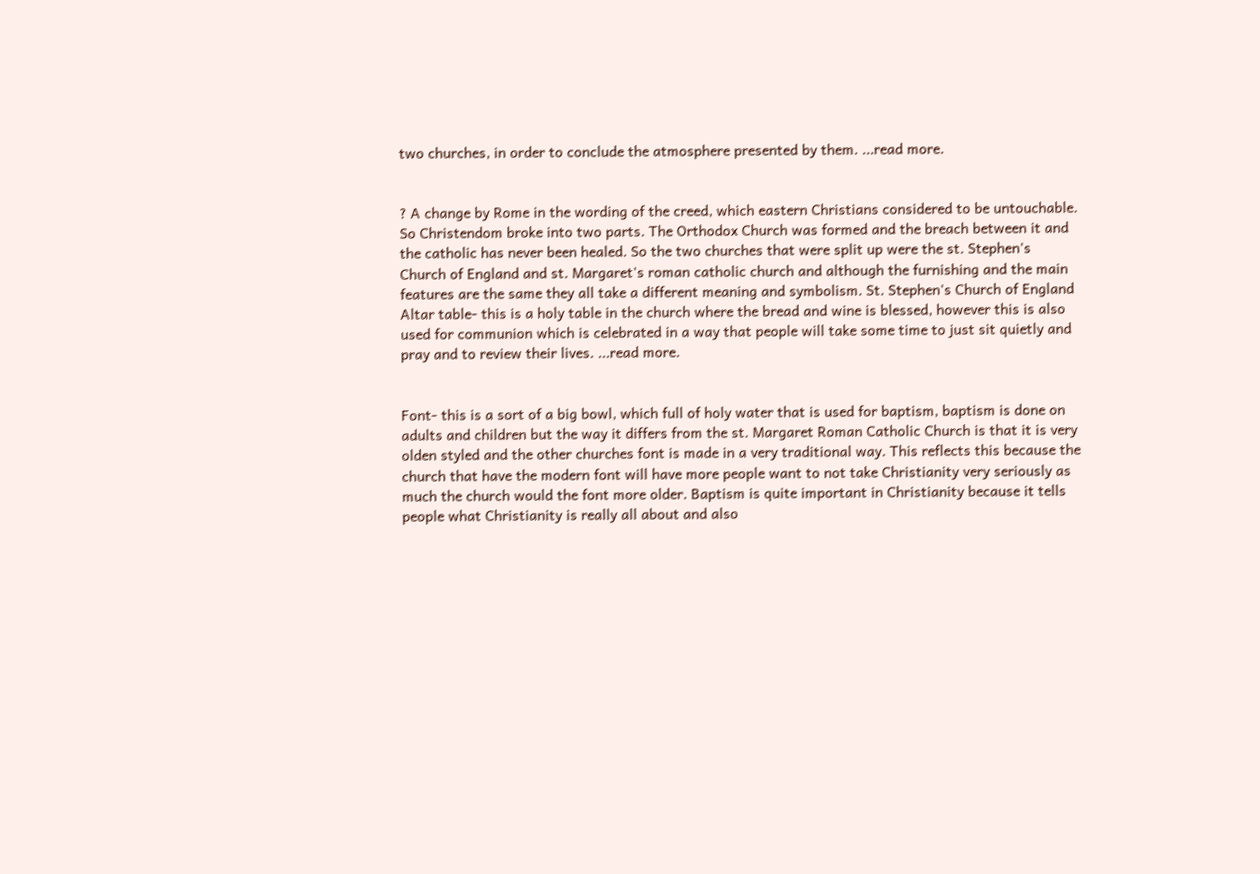two churches, in order to conclude the atmosphere presented by them. ...read more.


? A change by Rome in the wording of the creed, which eastern Christians considered to be untouchable. So Christendom broke into two parts. The Orthodox Church was formed and the breach between it and the catholic has never been healed. So the two churches that were split up were the st. Stephen's Church of England and st. Margaret's roman catholic church and although the furnishing and the main features are the same they all take a different meaning and symbolism. St. Stephen's Church of England Altar table- this is a holy table in the church where the bread and wine is blessed, however this is also used for communion which is celebrated in a way that people will take some time to just sit quietly and pray and to review their lives. ...read more.


Font- this is a sort of a big bowl, which full of holy water that is used for baptism, baptism is done on adults and children but the way it differs from the st. Margaret Roman Catholic Church is that it is very olden styled and the other churches font is made in a very traditional way. This reflects this because the church that have the modern font will have more people want to not take Christianity very seriously as much the church would the font more older. Baptism is quite important in Christianity because it tells people what Christianity is really all about and also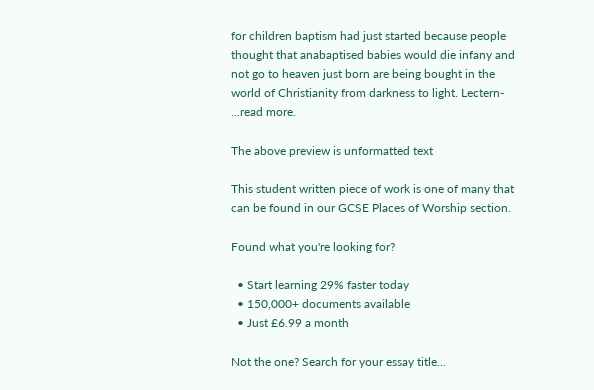for children baptism had just started because people thought that anabaptised babies would die infany and not go to heaven just born are being bought in the world of Christianity from darkness to light. Lectern- ...read more.

The above preview is unformatted text

This student written piece of work is one of many that can be found in our GCSE Places of Worship section.

Found what you're looking for?

  • Start learning 29% faster today
  • 150,000+ documents available
  • Just £6.99 a month

Not the one? Search for your essay title...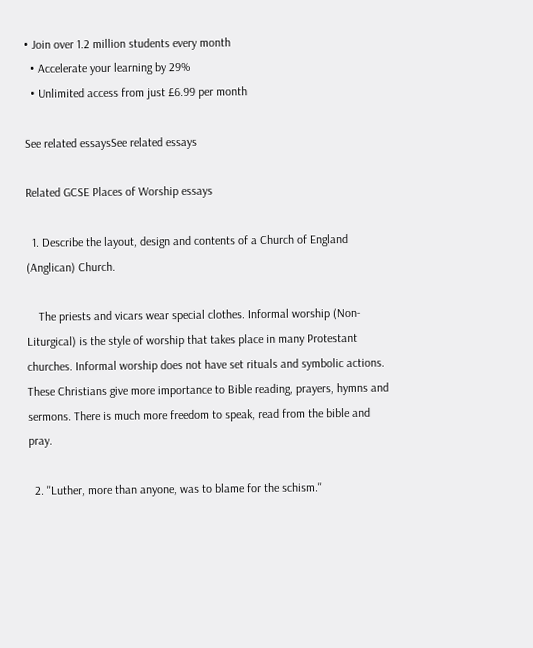• Join over 1.2 million students every month
  • Accelerate your learning by 29%
  • Unlimited access from just £6.99 per month

See related essaysSee related essays

Related GCSE Places of Worship essays

  1. Describe the layout, design and contents of a Church of England (Anglican) Church.

    The priests and vicars wear special clothes. Informal worship (Non-Liturgical) is the style of worship that takes place in many Protestant churches. Informal worship does not have set rituals and symbolic actions. These Christians give more importance to Bible reading, prayers, hymns and sermons. There is much more freedom to speak, read from the bible and pray.

  2. ''Luther, more than anyone, was to blame for the schism.''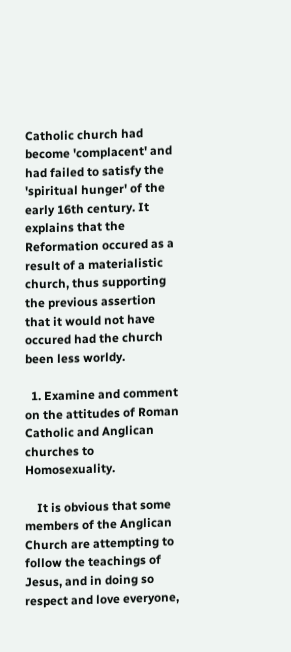Catholic church had become 'complacent' and had failed to satisfy the 'spiritual hunger' of the early 16th century. It explains that the Reformation occured as a result of a materialistic church, thus supporting the previous assertion that it would not have occured had the church been less worldy.

  1. Examine and comment on the attitudes of Roman Catholic and Anglican churches to Homosexuality.

    It is obvious that some members of the Anglican Church are attempting to follow the teachings of Jesus, and in doing so respect and love everyone,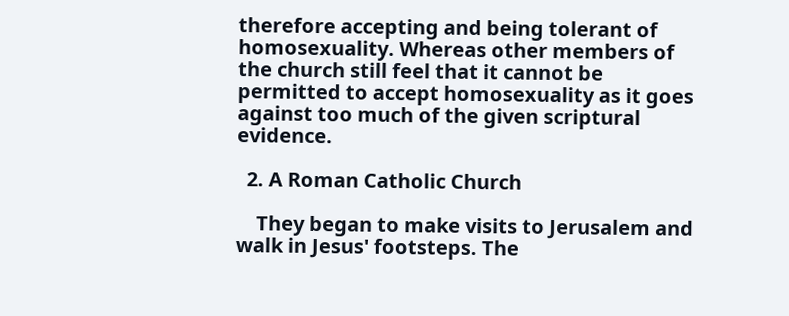therefore accepting and being tolerant of homosexuality. Whereas other members of the church still feel that it cannot be permitted to accept homosexuality as it goes against too much of the given scriptural evidence.

  2. A Roman Catholic Church

    They began to make visits to Jerusalem and walk in Jesus' footsteps. The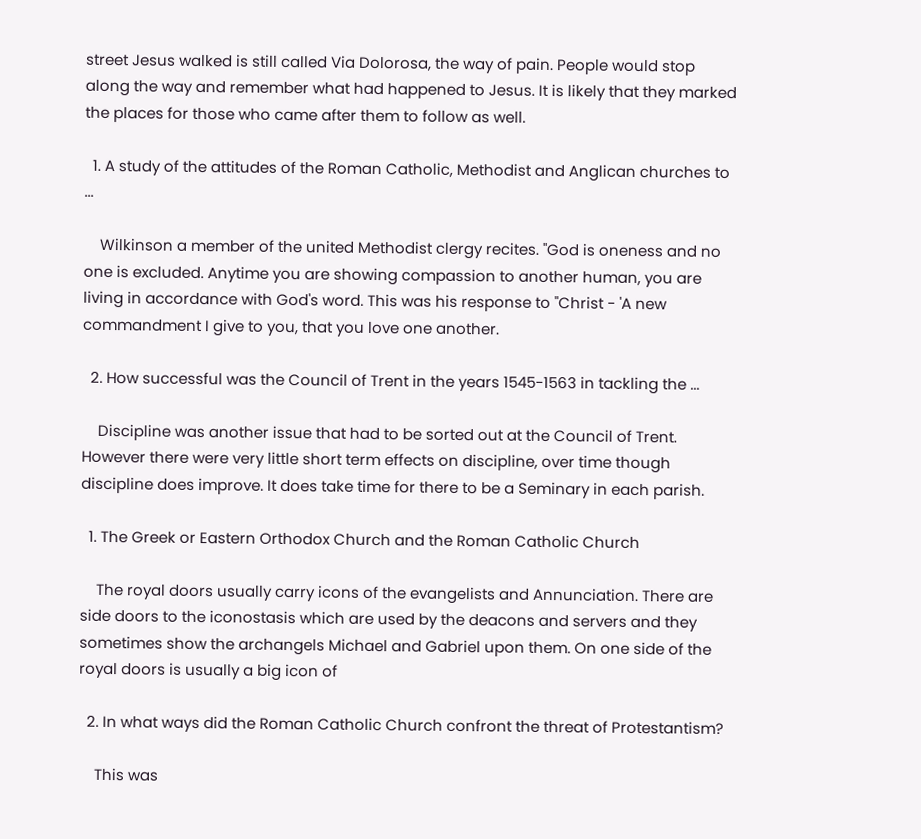street Jesus walked is still called Via Dolorosa, the way of pain. People would stop along the way and remember what had happened to Jesus. It is likely that they marked the places for those who came after them to follow as well.

  1. A study of the attitudes of the Roman Catholic, Methodist and Anglican churches to ...

    Wilkinson a member of the united Methodist clergy recites. "God is oneness and no one is excluded. Anytime you are showing compassion to another human, you are living in accordance with God's word. This was his response to "Christ - 'A new commandment I give to you, that you love one another.

  2. How successful was the Council of Trent in the years 1545-1563 in tackling the ...

    Discipline was another issue that had to be sorted out at the Council of Trent. However there were very little short term effects on discipline, over time though discipline does improve. It does take time for there to be a Seminary in each parish.

  1. The Greek or Eastern Orthodox Church and the Roman Catholic Church

    The royal doors usually carry icons of the evangelists and Annunciation. There are side doors to the iconostasis which are used by the deacons and servers and they sometimes show the archangels Michael and Gabriel upon them. On one side of the royal doors is usually a big icon of

  2. In what ways did the Roman Catholic Church confront the threat of Protestantism?

    This was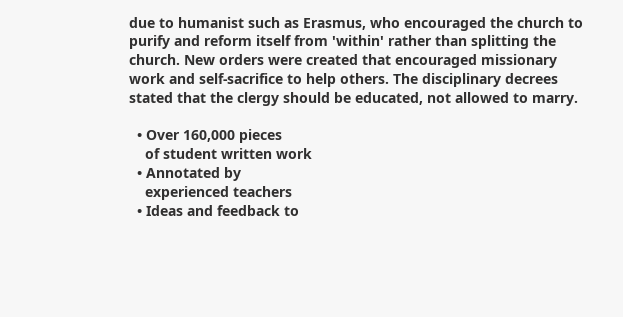due to humanist such as Erasmus, who encouraged the church to purify and reform itself from 'within' rather than splitting the church. New orders were created that encouraged missionary work and self-sacrifice to help others. The disciplinary decrees stated that the clergy should be educated, not allowed to marry.

  • Over 160,000 pieces
    of student written work
  • Annotated by
    experienced teachers
  • Ideas and feedback to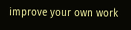improve your own work